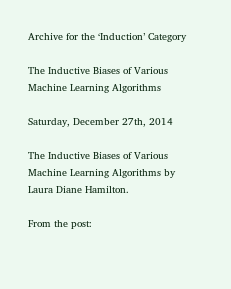Archive for the ‘Induction’ Category

The Inductive Biases of Various Machine Learning Algorithms

Saturday, December 27th, 2014

The Inductive Biases of Various Machine Learning Algorithms by Laura Diane Hamilton.

From the post: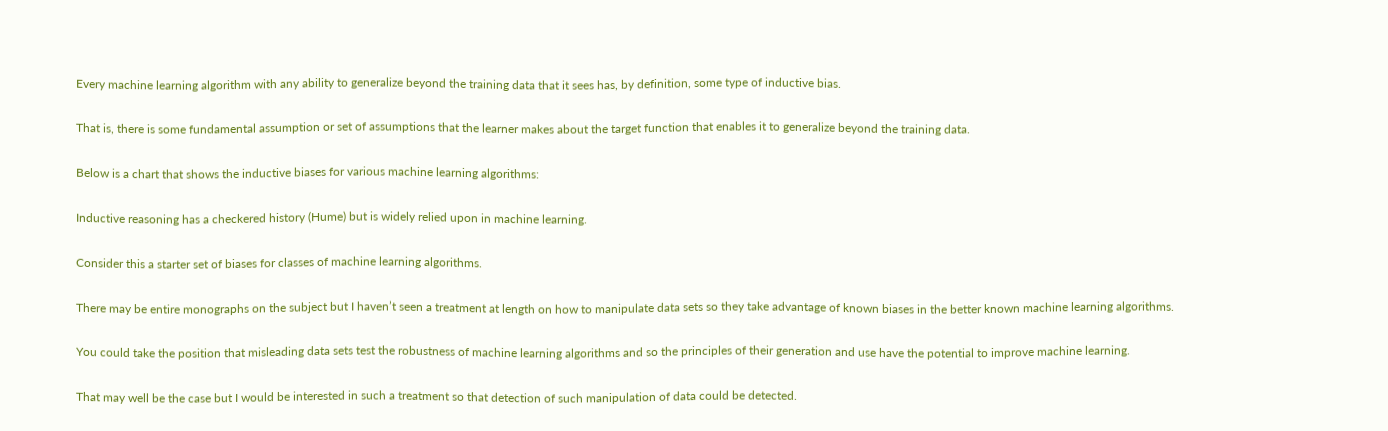Every machine learning algorithm with any ability to generalize beyond the training data that it sees has, by definition, some type of inductive bias.

That is, there is some fundamental assumption or set of assumptions that the learner makes about the target function that enables it to generalize beyond the training data.

Below is a chart that shows the inductive biases for various machine learning algorithms:

Inductive reasoning has a checkered history (Hume) but is widely relied upon in machine learning.

Consider this a starter set of biases for classes of machine learning algorithms.

There may be entire monographs on the subject but I haven’t seen a treatment at length on how to manipulate data sets so they take advantage of known biases in the better known machine learning algorithms.

You could take the position that misleading data sets test the robustness of machine learning algorithms and so the principles of their generation and use have the potential to improve machine learning.

That may well be the case but I would be interested in such a treatment so that detection of such manipulation of data could be detected.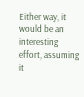Either way, it would be an interesting effort, assuming it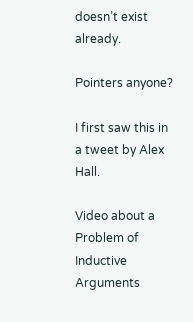doesn’t exist already.

Pointers anyone?

I first saw this in a tweet by Alex Hall.

Video about a Problem of Inductive Arguments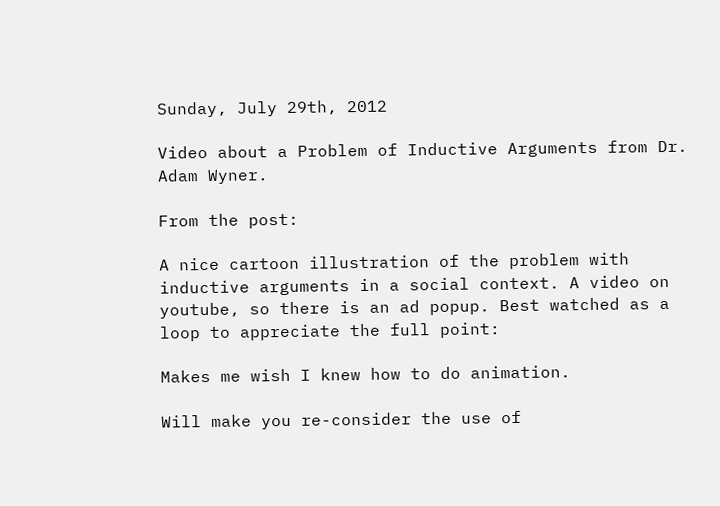Sunday, July 29th, 2012

Video about a Problem of Inductive Arguments from Dr. Adam Wyner.

From the post:

A nice cartoon illustration of the problem with inductive arguments in a social context. A video on youtube, so there is an ad popup. Best watched as a loop to appreciate the full point:

Makes me wish I knew how to do animation.

Will make you re-consider the use of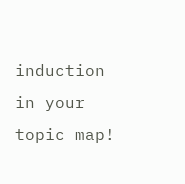induction in your topic map!